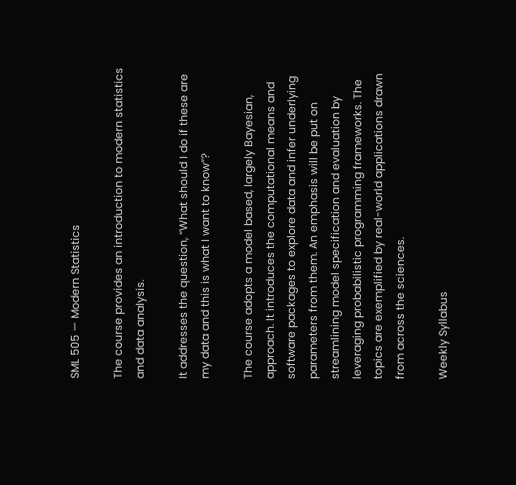SML 505 — Modern Statistics

The course provides an introduction to modern statistics and data analysis.

It addresses the question, “What should I do if these are my data and this is what I want to know”?

The course adopts a model based, largely Bayesian, approach. It introduces the computational means and software packages to explore data and infer underlying parameters from them. An emphasis will be put on streamlining model specification and evaluation by leveraging probabilistic programming frameworks. The topics are exemplified by real-world applications drawn from across the sciences.

Weekly Syllabus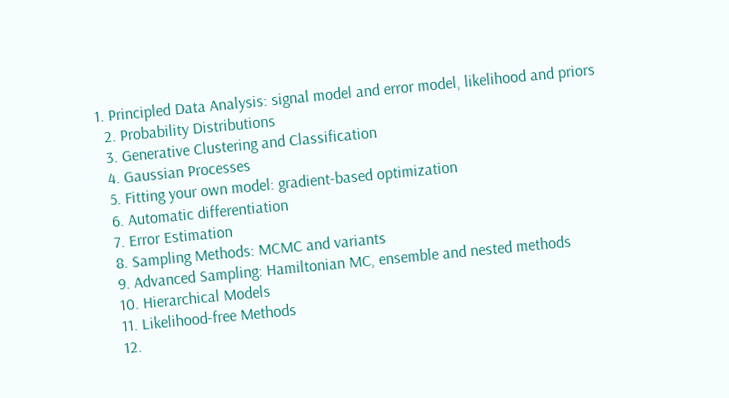1. Principled Data Analysis: signal model and error model, likelihood and priors
  2. Probability Distributions
  3. Generative Clustering and Classification
  4. Gaussian Processes
  5. Fitting your own model: gradient-based optimization
  6. Automatic differentiation
  7. Error Estimation
  8. Sampling Methods: MCMC and variants
  9. Advanced Sampling: Hamiltonian MC, ensemble and nested methods
  10. Hierarchical Models
  11. Likelihood-free Methods
  12.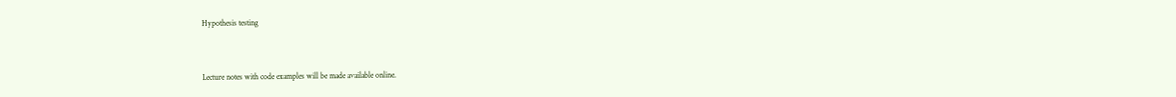Hypothesis testing


Lecture notes with code examples will be made available online.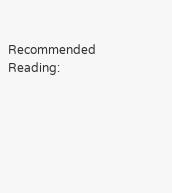Recommended Reading: